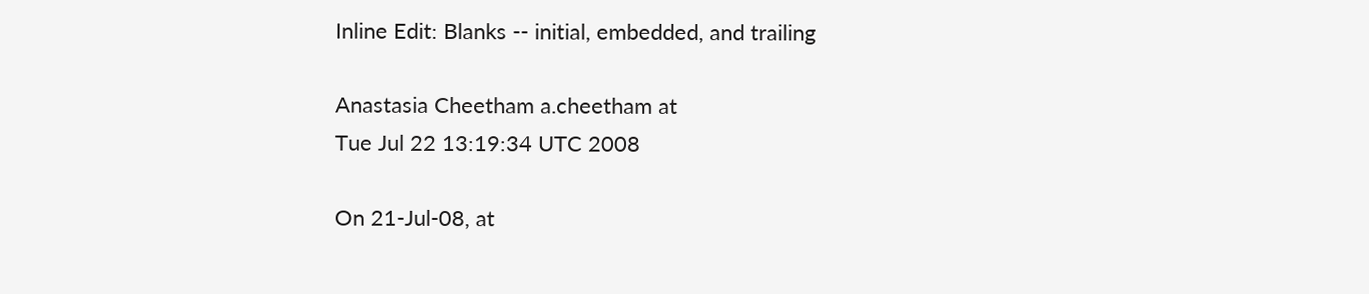Inline Edit: Blanks -- initial, embedded, and trailing

Anastasia Cheetham a.cheetham at
Tue Jul 22 13:19:34 UTC 2008

On 21-Jul-08, at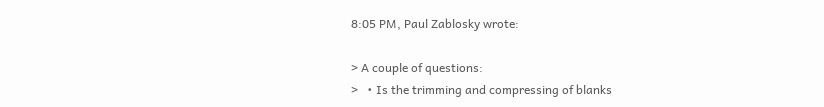8:05 PM, Paul Zablosky wrote:

> A couple of questions:
>   • Is the trimming and compressing of blanks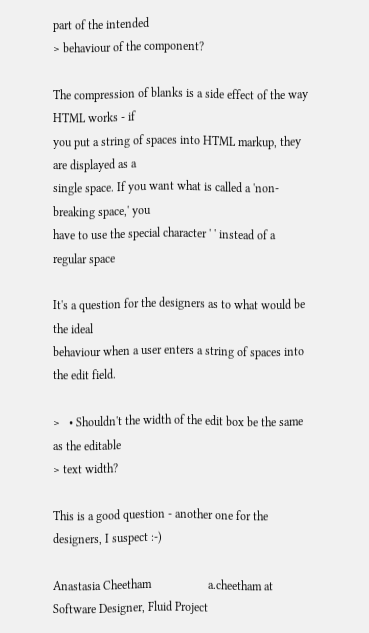part of the intended
> behaviour of the component?

The compression of blanks is a side effect of the way HTML works - if
you put a string of spaces into HTML markup, they are displayed as a
single space. If you want what is called a 'non-breaking space,' you
have to use the special character ' ' instead of a regular space

It's a question for the designers as to what would be the ideal
behaviour when a user enters a string of spaces into the edit field.

>   • Shouldn't the width of the edit box be the same as the editable
> text width?

This is a good question - another one for the designers, I suspect :-)

Anastasia Cheetham                   a.cheetham at
Software Designer, Fluid Project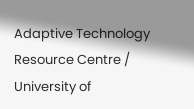Adaptive Technology Resource Centre / University of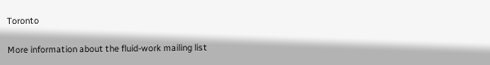Toronto

More information about the fluid-work mailing list